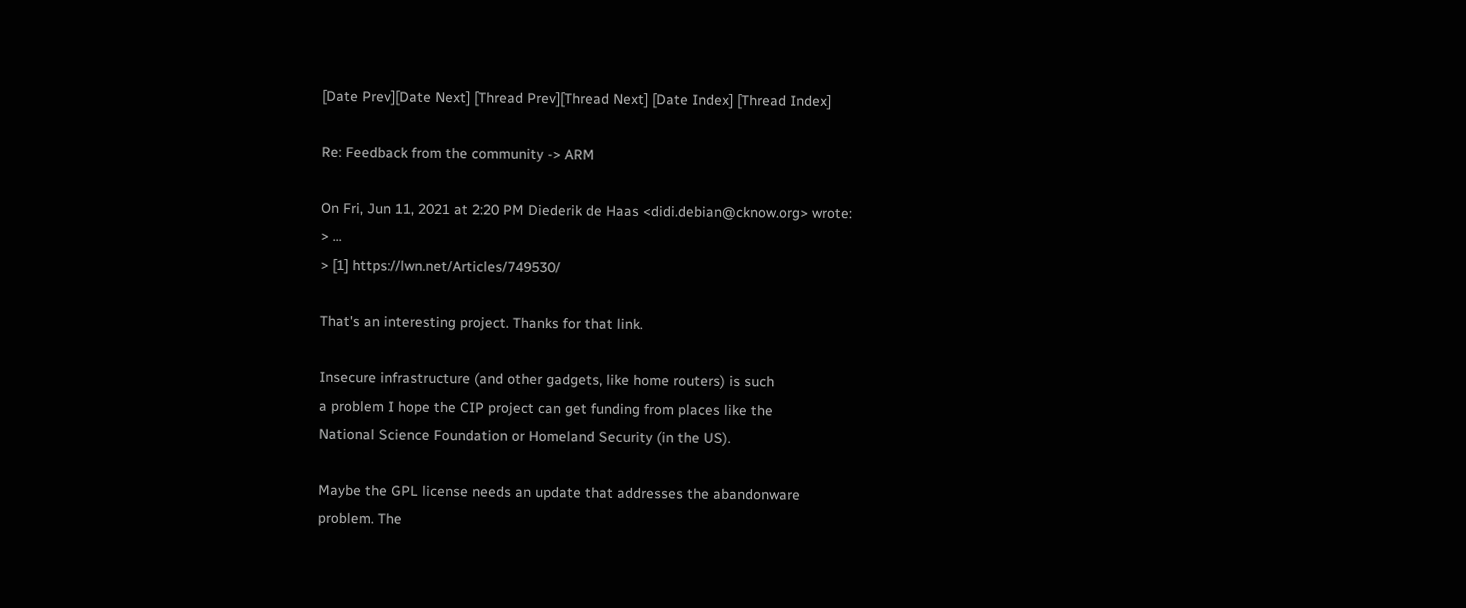[Date Prev][Date Next] [Thread Prev][Thread Next] [Date Index] [Thread Index]

Re: Feedback from the community -> ARM

On Fri, Jun 11, 2021 at 2:20 PM Diederik de Haas <didi.debian@cknow.org> wrote:
> ...
> [1] https://lwn.net/Articles/749530/

That's an interesting project. Thanks for that link.

Insecure infrastructure (and other gadgets, like home routers) is such
a problem I hope the CIP project can get funding from places like the
National Science Foundation or Homeland Security (in the US).

Maybe the GPL license needs an update that addresses the abandonware
problem. The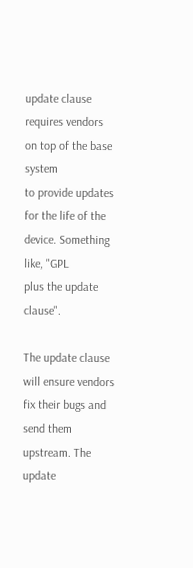update clause requires vendors on top of the base system
to provide updates for the life of the device. Something like, "GPL
plus the update clause".

The update clause will ensure vendors fix their bugs and send them
upstream. The update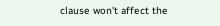clause won't affect the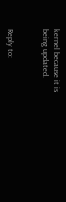kernel because it is
being updated.


Reply to: